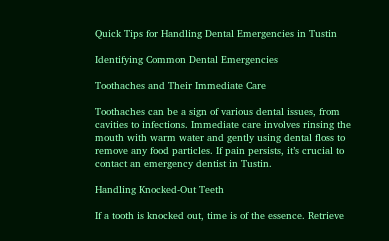Quick Tips for Handling Dental Emergencies in Tustin

Identifying Common Dental Emergencies

Toothaches and Their Immediate Care

Toothaches can be a sign of various dental issues, from cavities to infections. Immediate care involves rinsing the mouth with warm water and gently using dental floss to remove any food particles. If pain persists, it’s crucial to contact an emergency dentist in Tustin.

Handling Knocked-Out Teeth

If a tooth is knocked out, time is of the essence. Retrieve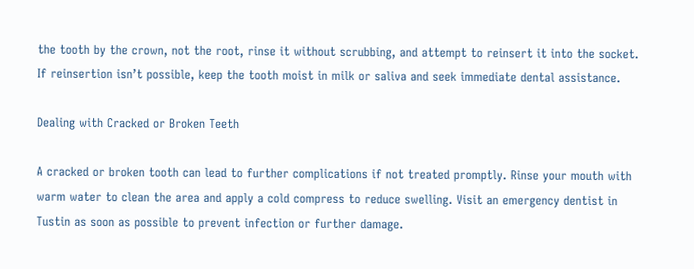the tooth by the crown, not the root, rinse it without scrubbing, and attempt to reinsert it into the socket. If reinsertion isn’t possible, keep the tooth moist in milk or saliva and seek immediate dental assistance.

Dealing with Cracked or Broken Teeth

A cracked or broken tooth can lead to further complications if not treated promptly. Rinse your mouth with warm water to clean the area and apply a cold compress to reduce swelling. Visit an emergency dentist in Tustin as soon as possible to prevent infection or further damage.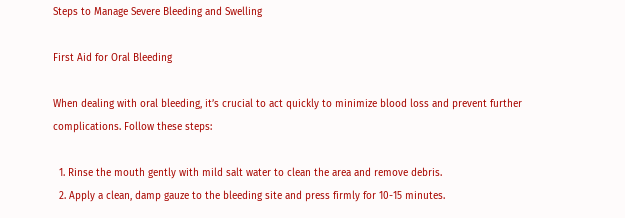Steps to Manage Severe Bleeding and Swelling

First Aid for Oral Bleeding

When dealing with oral bleeding, it’s crucial to act quickly to minimize blood loss and prevent further complications. Follow these steps:

  1. Rinse the mouth gently with mild salt water to clean the area and remove debris.
  2. Apply a clean, damp gauze to the bleeding site and press firmly for 10-15 minutes.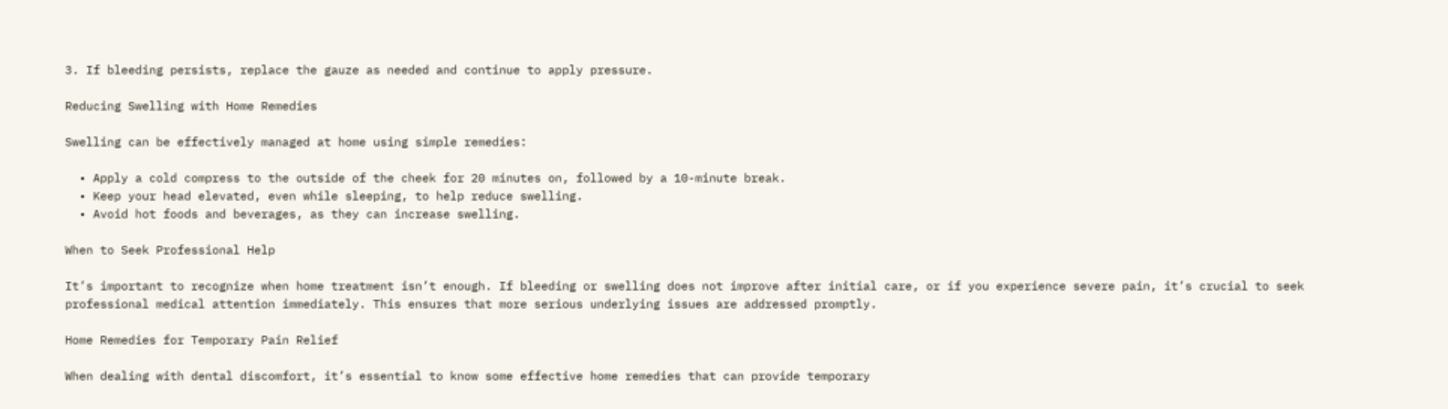3. If bleeding persists, replace the gauze as needed and continue to apply pressure.

Reducing Swelling with Home Remedies

Swelling can be effectively managed at home using simple remedies:

  • Apply a cold compress to the outside of the cheek for 20 minutes on, followed by a 10-minute break.
  • Keep your head elevated, even while sleeping, to help reduce swelling.
  • Avoid hot foods and beverages, as they can increase swelling.

When to Seek Professional Help

It’s important to recognize when home treatment isn’t enough. If bleeding or swelling does not improve after initial care, or if you experience severe pain, it’s crucial to seek professional medical attention immediately. This ensures that more serious underlying issues are addressed promptly.

Home Remedies for Temporary Pain Relief

When dealing with dental discomfort, it’s essential to know some effective home remedies that can provide temporary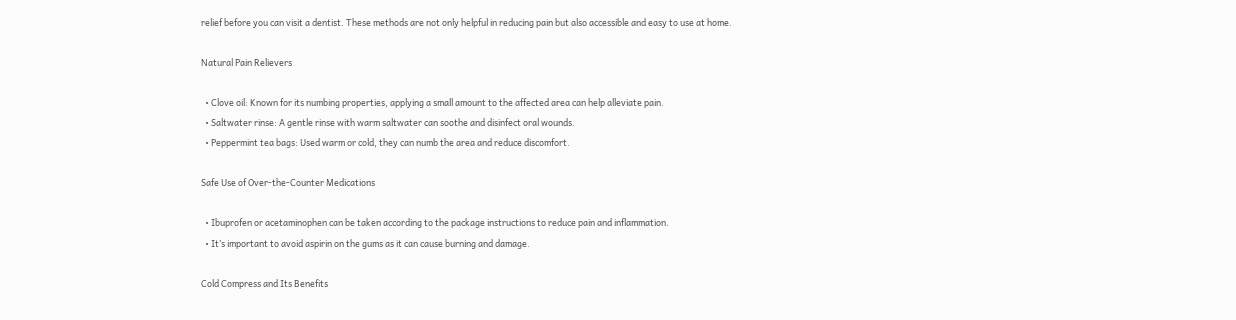relief before you can visit a dentist. These methods are not only helpful in reducing pain but also accessible and easy to use at home.

Natural Pain Relievers

  • Clove oil: Known for its numbing properties, applying a small amount to the affected area can help alleviate pain.
  • Saltwater rinse: A gentle rinse with warm saltwater can soothe and disinfect oral wounds.
  • Peppermint tea bags: Used warm or cold, they can numb the area and reduce discomfort.

Safe Use of Over-the-Counter Medications

  • Ibuprofen or acetaminophen can be taken according to the package instructions to reduce pain and inflammation.
  • It’s important to avoid aspirin on the gums as it can cause burning and damage.

Cold Compress and Its Benefits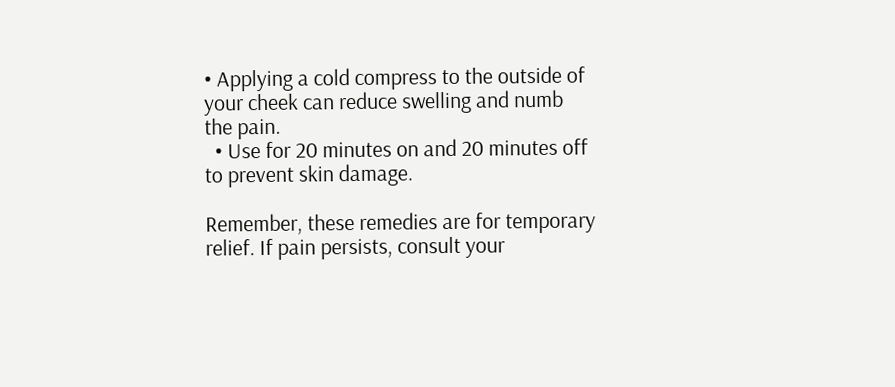• Applying a cold compress to the outside of your cheek can reduce swelling and numb the pain.
  • Use for 20 minutes on and 20 minutes off to prevent skin damage.

Remember, these remedies are for temporary relief. If pain persists, consult your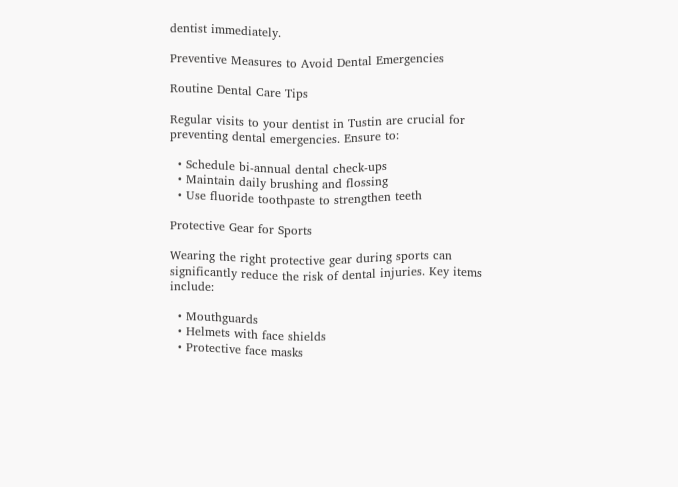dentist immediately.

Preventive Measures to Avoid Dental Emergencies

Routine Dental Care Tips

Regular visits to your dentist in Tustin are crucial for preventing dental emergencies. Ensure to:

  • Schedule bi-annual dental check-ups
  • Maintain daily brushing and flossing
  • Use fluoride toothpaste to strengthen teeth

Protective Gear for Sports

Wearing the right protective gear during sports can significantly reduce the risk of dental injuries. Key items include:

  • Mouthguards
  • Helmets with face shields
  • Protective face masks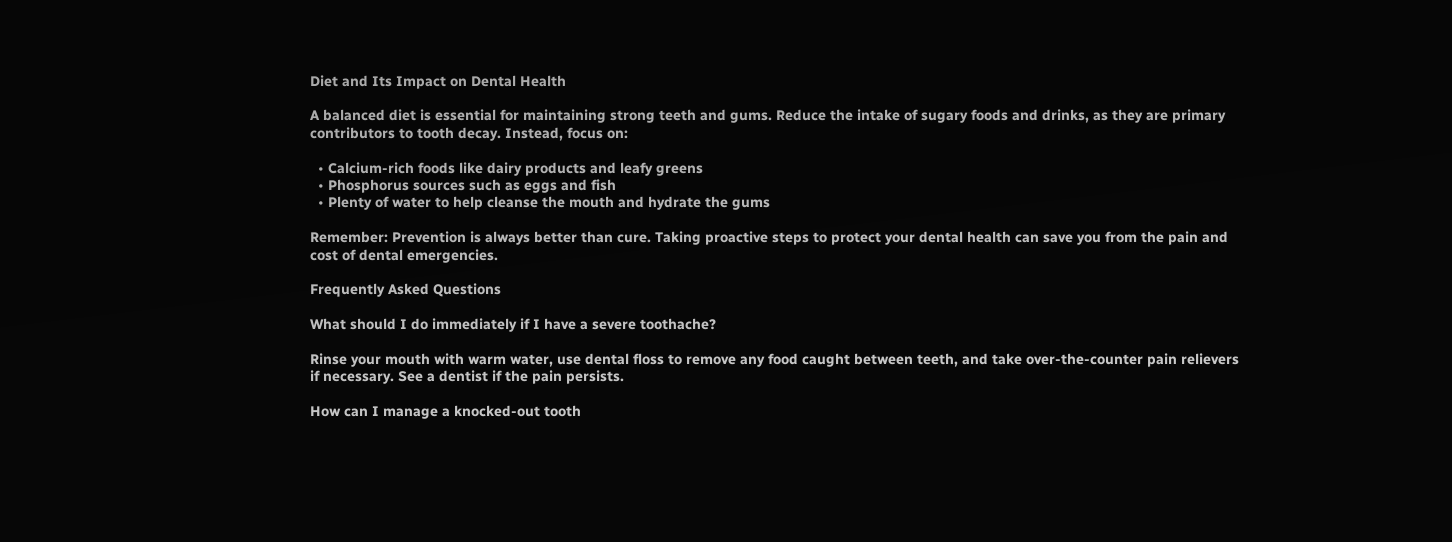Diet and Its Impact on Dental Health

A balanced diet is essential for maintaining strong teeth and gums. Reduce the intake of sugary foods and drinks, as they are primary contributors to tooth decay. Instead, focus on:

  • Calcium-rich foods like dairy products and leafy greens
  • Phosphorus sources such as eggs and fish
  • Plenty of water to help cleanse the mouth and hydrate the gums

Remember: Prevention is always better than cure. Taking proactive steps to protect your dental health can save you from the pain and cost of dental emergencies.

Frequently Asked Questions

What should I do immediately if I have a severe toothache?

Rinse your mouth with warm water, use dental floss to remove any food caught between teeth, and take over-the-counter pain relievers if necessary. See a dentist if the pain persists.

How can I manage a knocked-out tooth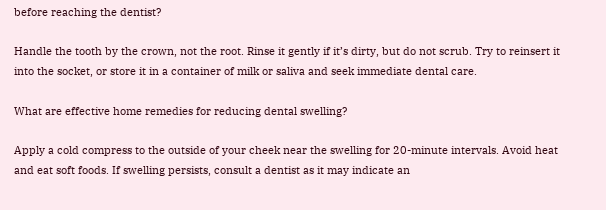before reaching the dentist?

Handle the tooth by the crown, not the root. Rinse it gently if it’s dirty, but do not scrub. Try to reinsert it into the socket, or store it in a container of milk or saliva and seek immediate dental care.

What are effective home remedies for reducing dental swelling?

Apply a cold compress to the outside of your cheek near the swelling for 20-minute intervals. Avoid heat and eat soft foods. If swelling persists, consult a dentist as it may indicate an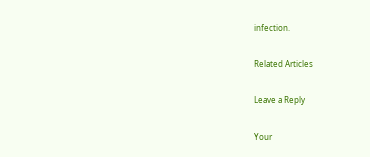infection.

Related Articles

Leave a Reply

Your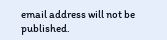email address will not be published.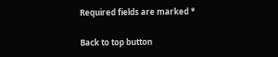Required fields are marked *

Back to top button